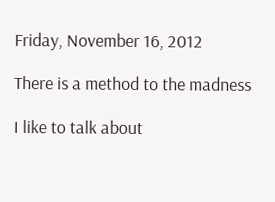Friday, November 16, 2012

There is a method to the madness

I like to talk about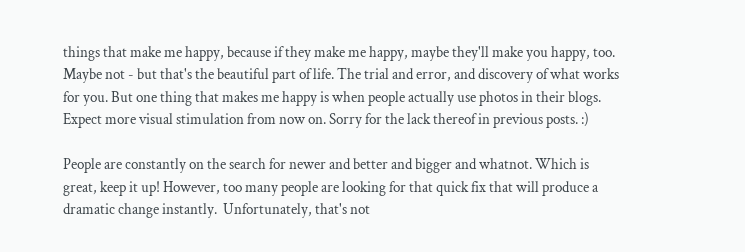things that make me happy, because if they make me happy, maybe they'll make you happy, too.  Maybe not - but that's the beautiful part of life. The trial and error, and discovery of what works for you. But one thing that makes me happy is when people actually use photos in their blogs. Expect more visual stimulation from now on. Sorry for the lack thereof in previous posts. :)

People are constantly on the search for newer and better and bigger and whatnot. Which is great, keep it up! However, too many people are looking for that quick fix that will produce a dramatic change instantly.  Unfortunately, that's not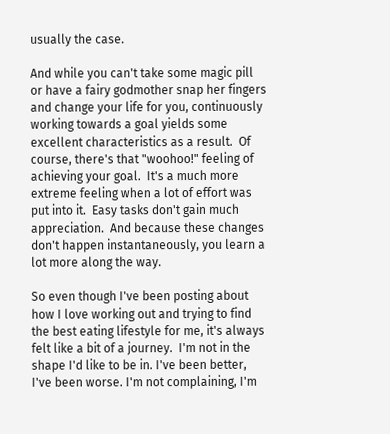usually the case.

And while you can't take some magic pill or have a fairy godmother snap her fingers and change your life for you, continuously working towards a goal yields some excellent characteristics as a result.  Of course, there's that "woohoo!" feeling of achieving your goal.  It's a much more extreme feeling when a lot of effort was put into it.  Easy tasks don't gain much appreciation.  And because these changes don't happen instantaneously, you learn a lot more along the way.

So even though I've been posting about how I love working out and trying to find the best eating lifestyle for me, it's always felt like a bit of a journey.  I'm not in the shape I'd like to be in. I've been better, I've been worse. I'm not complaining, I'm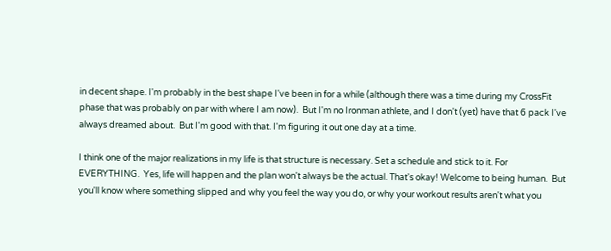in decent shape. I'm probably in the best shape I've been in for a while (although there was a time during my CrossFit phase that was probably on par with where I am now).  But I'm no Ironman athlete, and I don't (yet) have that 6 pack I've always dreamed about.  But I'm good with that. I'm figuring it out one day at a time.

I think one of the major realizations in my life is that structure is necessary. Set a schedule and stick to it. For EVERYTHING.  Yes, life will happen and the plan won't always be the actual. That's okay! Welcome to being human.  But you'll know where something slipped and why you feel the way you do, or why your workout results aren't what you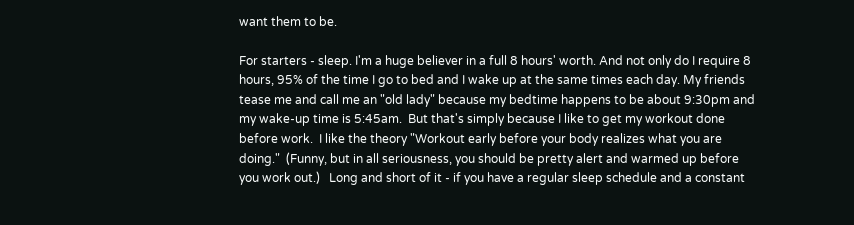want them to be.

For starters - sleep. I'm a huge believer in a full 8 hours' worth. And not only do I require 8 hours, 95% of the time I go to bed and I wake up at the same times each day. My friends tease me and call me an "old lady" because my bedtime happens to be about 9:30pm and my wake-up time is 5:45am.  But that's simply because I like to get my workout done before work.  I like the theory "Workout early before your body realizes what you are doing."  (Funny, but in all seriousness, you should be pretty alert and warmed up before you work out.)   Long and short of it - if you have a regular sleep schedule and a constant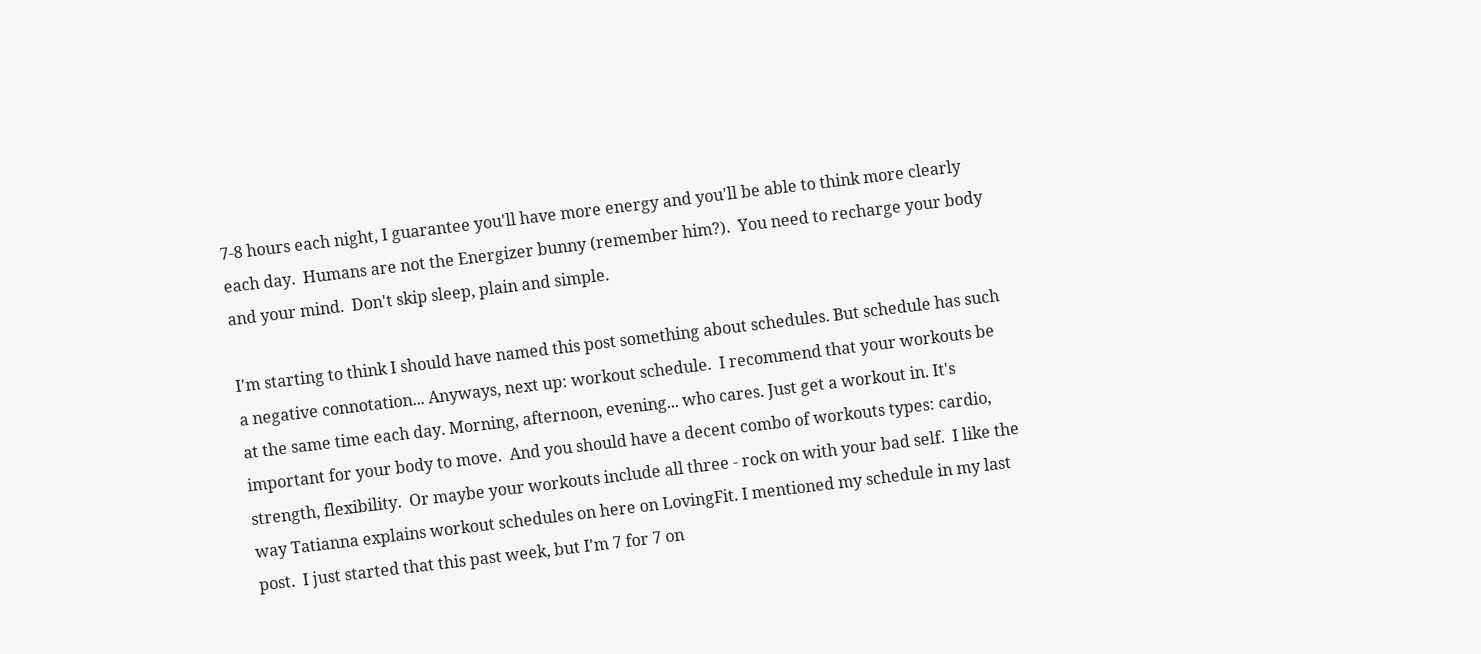7-8 hours each night, I guarantee you'll have more energy and you'll be able to think more clearly each day.  Humans are not the Energizer bunny (remember him?).  You need to recharge your body and your mind.  Don't skip sleep, plain and simple.

I'm starting to think I should have named this post something about schedules. But schedule has such a negative connotation... Anyways, next up: workout schedule.  I recommend that your workouts be at the same time each day. Morning, afternoon, evening... who cares. Just get a workout in. It's important for your body to move.  And you should have a decent combo of workouts types: cardio, strength, flexibility.  Or maybe your workouts include all three - rock on with your bad self.  I like the way Tatianna explains workout schedules on here on LovingFit. I mentioned my schedule in my last post.  I just started that this past week, but I'm 7 for 7 on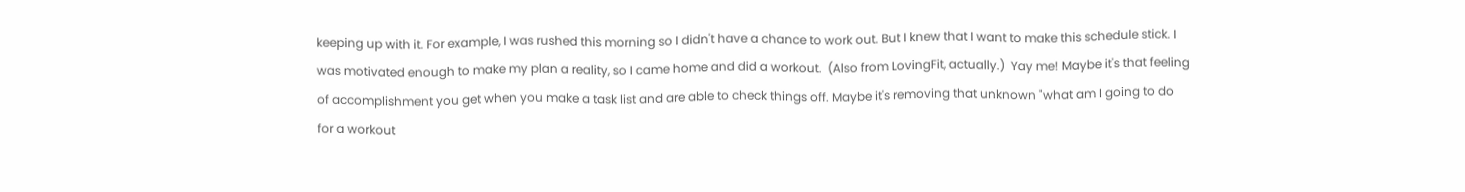keeping up with it. For example, I was rushed this morning so I didn't have a chance to work out. But I knew that I want to make this schedule stick. I was motivated enough to make my plan a reality, so I came home and did a workout.  (Also from LovingFit, actually.)  Yay me! Maybe it's that feeling of accomplishment you get when you make a task list and are able to check things off. Maybe it's removing that unknown "what am I going to do for a workout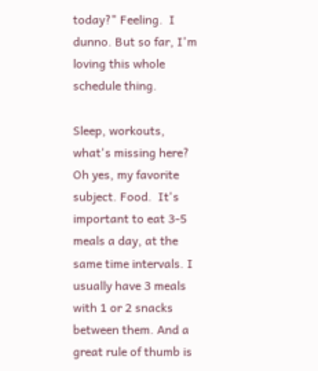today?" Feeling.  I dunno. But so far, I'm loving this whole schedule thing.

Sleep, workouts, what's missing here? Oh yes, my favorite subject. Food.  It's important to eat 3-5 meals a day, at the same time intervals. I usually have 3 meals with 1 or 2 snacks between them. And a great rule of thumb is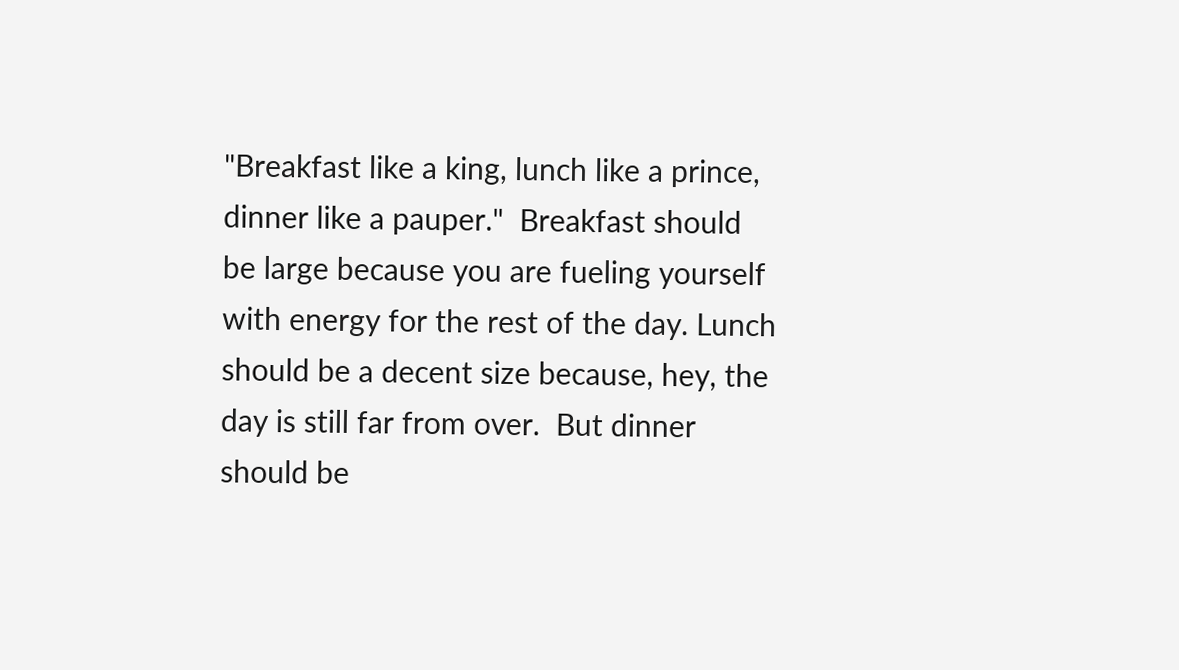"Breakfast like a king, lunch like a prince, dinner like a pauper."  Breakfast should be large because you are fueling yourself with energy for the rest of the day. Lunch should be a decent size because, hey, the day is still far from over.  But dinner should be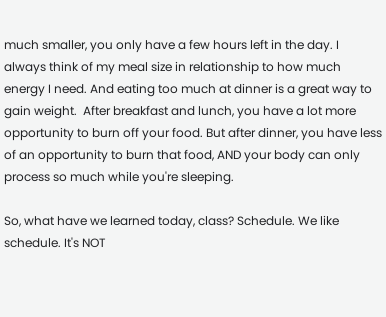much smaller, you only have a few hours left in the day. I always think of my meal size in relationship to how much energy I need. And eating too much at dinner is a great way to gain weight.  After breakfast and lunch, you have a lot more opportunity to burn off your food. But after dinner, you have less of an opportunity to burn that food, AND your body can only process so much while you're sleeping.

So, what have we learned today, class? Schedule. We like schedule. It's NOT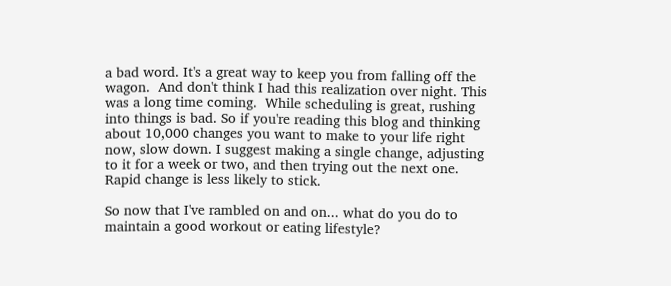a bad word. It's a great way to keep you from falling off the wagon.  And don't think I had this realization over night. This was a long time coming.  While scheduling is great, rushing into things is bad. So if you're reading this blog and thinking about 10,000 changes you want to make to your life right now, slow down. I suggest making a single change, adjusting to it for a week or two, and then trying out the next one. Rapid change is less likely to stick.

So now that I've rambled on and on... what do you do to maintain a good workout or eating lifestyle?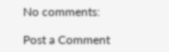No comments:

Post a Comment